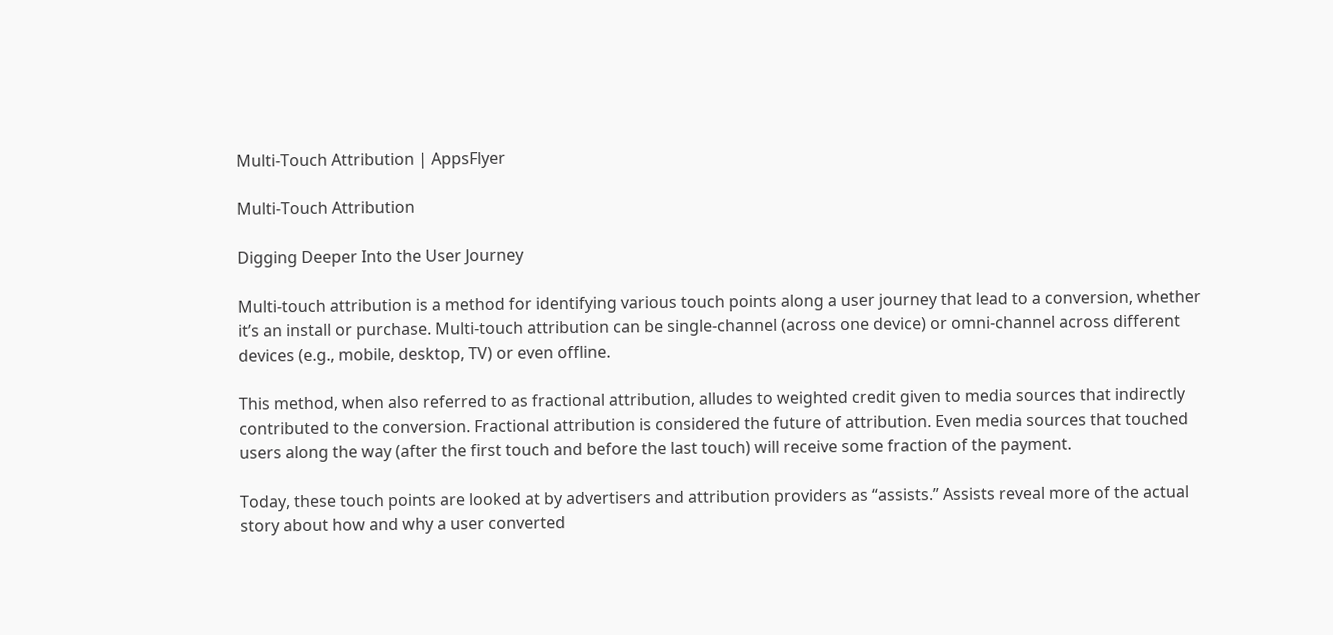Multi-Touch Attribution | AppsFlyer

Multi-Touch Attribution

Digging Deeper Into the User Journey

Multi-touch attribution is a method for identifying various touch points along a user journey that lead to a conversion, whether it’s an install or purchase. Multi-touch attribution can be single-channel (across one device) or omni-channel across different devices (e.g., mobile, desktop, TV) or even offline.

This method, when also referred to as fractional attribution, alludes to weighted credit given to media sources that indirectly contributed to the conversion. Fractional attribution is considered the future of attribution. Even media sources that touched users along the way (after the first touch and before the last touch) will receive some fraction of the payment.

Today, these touch points are looked at by advertisers and attribution providers as “assists.” Assists reveal more of the actual story about how and why a user converted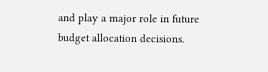and play a major role in future budget allocation decisions.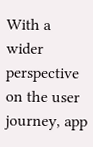With a wider perspective on the user journey, app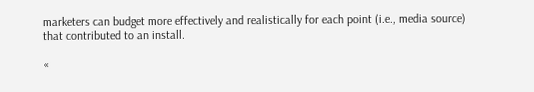marketers can budget more effectively and realistically for each point (i.e., media source) that contributed to an install.

«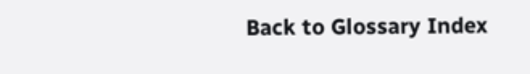Back to Glossary Index